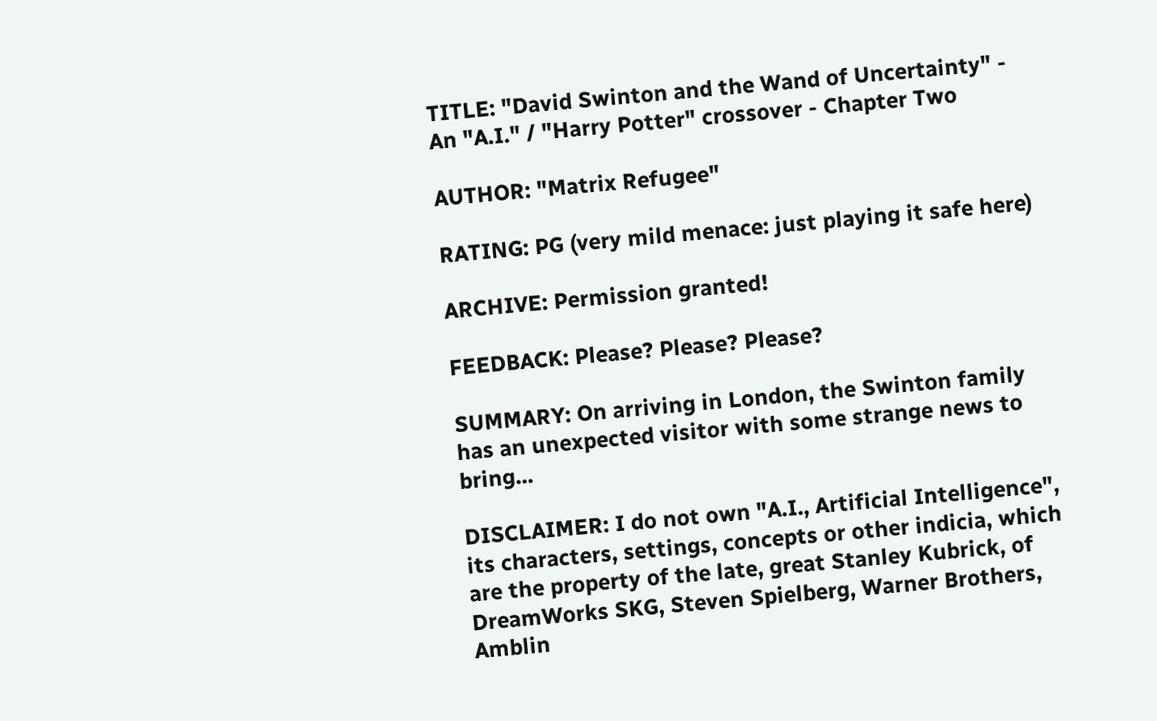TITLE: "David Swinton and the Wand of Uncertainty" - An "A.I." / "Harry Potter" crossover - Chapter Two

AUTHOR: "Matrix Refugee"

RATING: PG (very mild menace: just playing it safe here)

ARCHIVE: Permission granted!

FEEDBACK: Please? Please? Please?

SUMMARY: On arriving in London, the Swinton family has an unexpected visitor with some strange news to bring...

DISCLAIMER: I do not own "A.I., Artificial Intelligence", its characters, settings, concepts or other indicia, which are the property of the late, great Stanley Kubrick, of DreamWorks SKG, Steven Spielberg, Warner Brothers, Amblin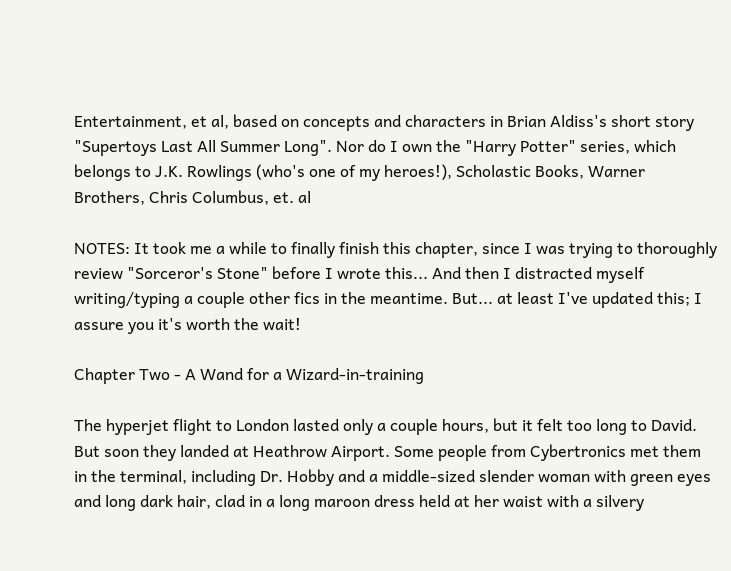Entertainment, et al, based on concepts and characters in Brian Aldiss's short story "Supertoys Last All Summer Long". Nor do I own the "Harry Potter" series, which belongs to J.K. Rowlings (who's one of my heroes!), Scholastic Books, Warner Brothers, Chris Columbus, et. al

NOTES: It took me a while to finally finish this chapter, since I was trying to thoroughly review "Sorceror's Stone" before I wrote this... And then I distracted myself writing/typing a couple other fics in the meantime. But... at least I've updated this; I assure you it's worth the wait!

Chapter Two - A Wand for a Wizard-in-training

The hyperjet flight to London lasted only a couple hours, but it felt too long to David. But soon they landed at Heathrow Airport. Some people from Cybertronics met them in the terminal, including Dr. Hobby and a middle-sized slender woman with green eyes and long dark hair, clad in a long maroon dress held at her waist with a silvery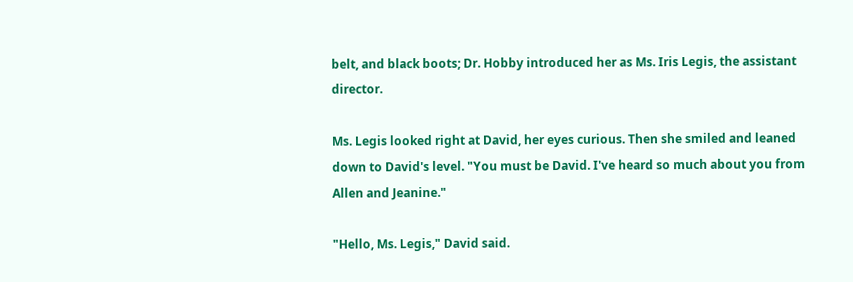belt, and black boots; Dr. Hobby introduced her as Ms. Iris Legis, the assistant director.

Ms. Legis looked right at David, her eyes curious. Then she smiled and leaned down to David's level. "You must be David. I've heard so much about you from Allen and Jeanine."

"Hello, Ms. Legis," David said.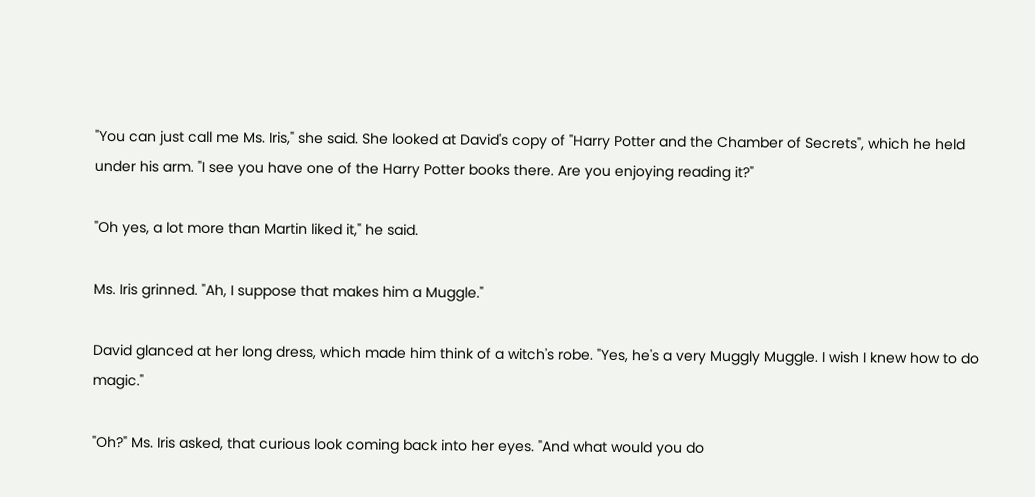"You can just call me Ms. Iris," she said. She looked at David's copy of "Harry Potter and the Chamber of Secrets", which he held under his arm. "I see you have one of the Harry Potter books there. Are you enjoying reading it?"

"Oh yes, a lot more than Martin liked it," he said.

Ms. Iris grinned. "Ah, I suppose that makes him a Muggle."

David glanced at her long dress, which made him think of a witch's robe. "Yes, he's a very Muggly Muggle. I wish I knew how to do magic."

"Oh?" Ms. Iris asked, that curious look coming back into her eyes. "And what would you do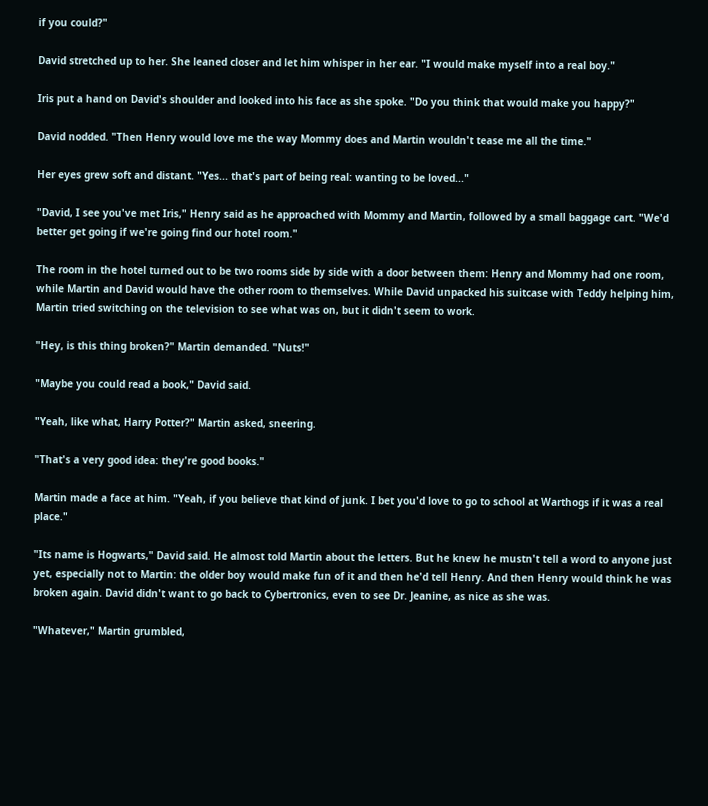if you could?"

David stretched up to her. She leaned closer and let him whisper in her ear. "I would make myself into a real boy."

Iris put a hand on David's shoulder and looked into his face as she spoke. "Do you think that would make you happy?"

David nodded. "Then Henry would love me the way Mommy does and Martin wouldn't tease me all the time."

Her eyes grew soft and distant. "Yes... that's part of being real: wanting to be loved..."

"David, I see you've met Iris," Henry said as he approached with Mommy and Martin, followed by a small baggage cart. "We'd better get going if we're going find our hotel room."

The room in the hotel turned out to be two rooms side by side with a door between them: Henry and Mommy had one room, while Martin and David would have the other room to themselves. While David unpacked his suitcase with Teddy helping him, Martin tried switching on the television to see what was on, but it didn't seem to work.

"Hey, is this thing broken?" Martin demanded. "Nuts!"

"Maybe you could read a book," David said.

"Yeah, like what, Harry Potter?" Martin asked, sneering.

"That's a very good idea: they're good books."

Martin made a face at him. "Yeah, if you believe that kind of junk. I bet you'd love to go to school at Warthogs if it was a real place."

"Its name is Hogwarts," David said. He almost told Martin about the letters. But he knew he mustn't tell a word to anyone just yet, especially not to Martin: the older boy would make fun of it and then he'd tell Henry. And then Henry would think he was broken again. David didn't want to go back to Cybertronics, even to see Dr. Jeanine, as nice as she was.

"Whatever," Martin grumbled,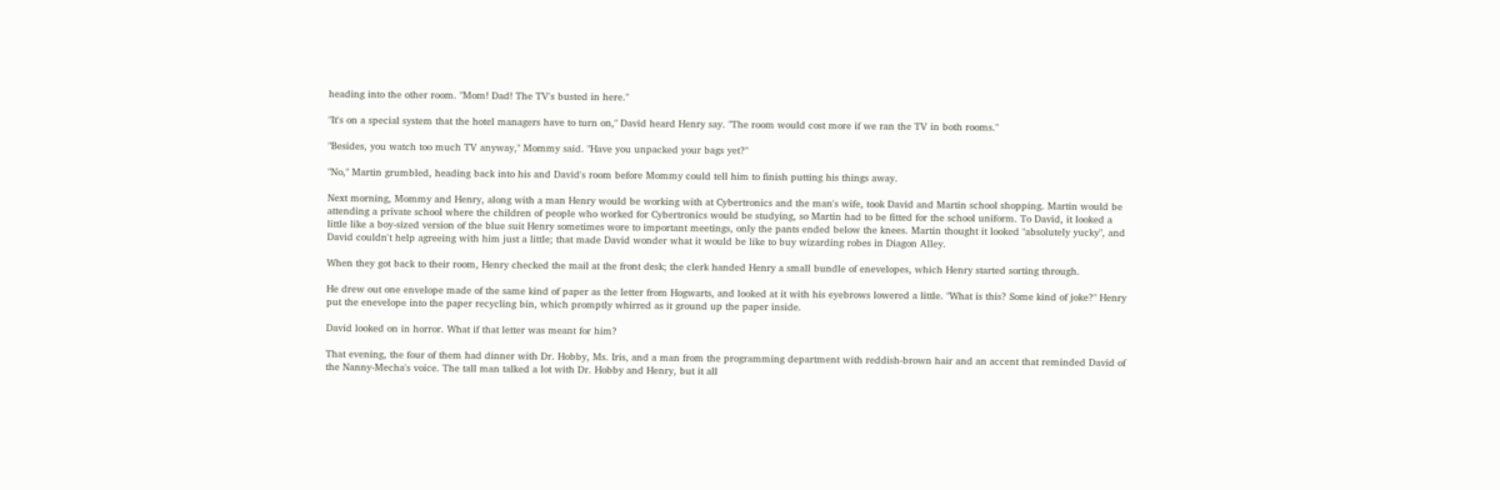heading into the other room. "Mom! Dad! The TV's busted in here."

"It's on a special system that the hotel managers have to turn on," David heard Henry say. "The room would cost more if we ran the TV in both rooms."

"Besides, you watch too much TV anyway," Mommy said. "Have you unpacked your bags yet?"

"No," Martin grumbled, heading back into his and David's room before Mommy could tell him to finish putting his things away.

Next morning, Mommy and Henry, along with a man Henry would be working with at Cybertronics and the man's wife, took David and Martin school shopping. Martin would be attending a private school where the children of people who worked for Cybertronics would be studying, so Martin had to be fitted for the school uniform. To David, it looked a little like a boy-sized version of the blue suit Henry sometimes wore to important meetings, only the pants ended below the knees. Martin thought it looked "absolutely yucky", and David couldn't help agreeing with him just a little; that made David wonder what it would be like to buy wizarding robes in Diagon Alley.

When they got back to their room, Henry checked the mail at the front desk; the clerk handed Henry a small bundle of enevelopes, which Henry started sorting through.

He drew out one envelope made of the same kind of paper as the letter from Hogwarts, and looked at it with his eyebrows lowered a little. "What is this? Some kind of joke?" Henry put the enevelope into the paper recycling bin, which promptly whirred as it ground up the paper inside.

David looked on in horror. What if that letter was meant for him?

That evening, the four of them had dinner with Dr. Hobby, Ms. Iris, and a man from the programming department with reddish-brown hair and an accent that reminded David of the Nanny-Mecha's voice. The tall man talked a lot with Dr. Hobby and Henry, but it all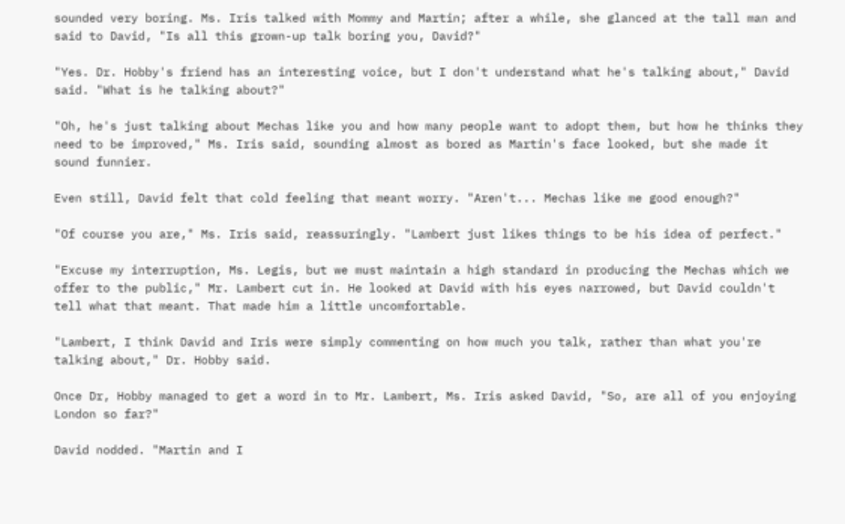sounded very boring. Ms. Iris talked with Mommy and Martin; after a while, she glanced at the tall man and said to David, "Is all this grown-up talk boring you, David?"

"Yes. Dr. Hobby's friend has an interesting voice, but I don't understand what he's talking about," David said. "What is he talking about?"

"Oh, he's just talking about Mechas like you and how many people want to adopt them, but how he thinks they need to be improved," Ms. Iris said, sounding almost as bored as Martin's face looked, but she made it sound funnier.

Even still, David felt that cold feeling that meant worry. "Aren't... Mechas like me good enough?"

"Of course you are," Ms. Iris said, reassuringly. "Lambert just likes things to be his idea of perfect."

"Excuse my interruption, Ms. Legis, but we must maintain a high standard in producing the Mechas which we offer to the public," Mr. Lambert cut in. He looked at David with his eyes narrowed, but David couldn't tell what that meant. That made him a little uncomfortable.

"Lambert, I think David and Iris were simply commenting on how much you talk, rather than what you're talking about," Dr. Hobby said.

Once Dr, Hobby managed to get a word in to Mr. Lambert, Ms. Iris asked David, "So, are all of you enjoying London so far?"

David nodded. "Martin and I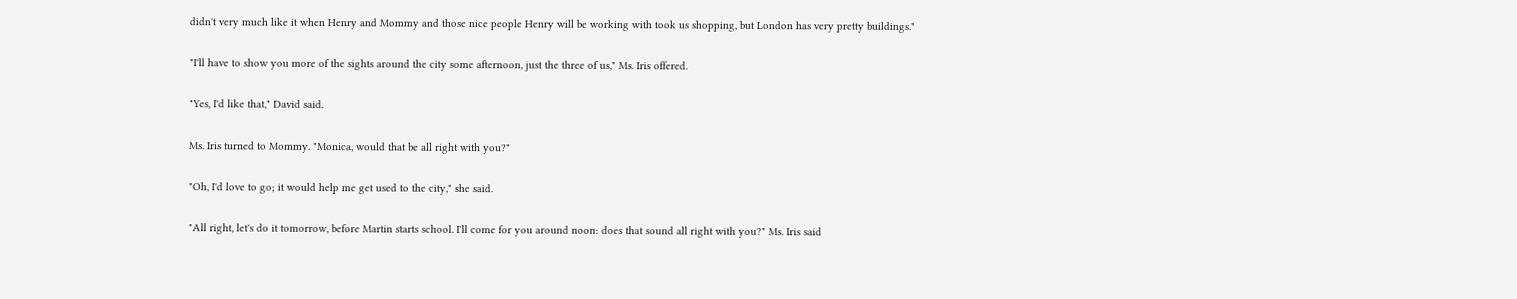didn't very much like it when Henry and Mommy and those nice people Henry will be working with took us shopping, but London has very pretty buildings."

"I'll have to show you more of the sights around the city some afternoon, just the three of us," Ms. Iris offered.

"Yes, I'd like that," David said.

Ms. Iris turned to Mommy. "Monica, would that be all right with you?"

"Oh, I'd love to go; it would help me get used to the city," she said.

"All right, let's do it tomorrow, before Martin starts school. I'll come for you around noon: does that sound all right with you?" Ms. Iris said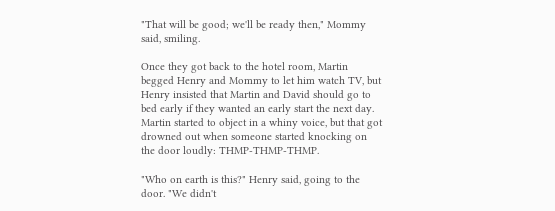"That will be good; we'll be ready then," Mommy said, smiling.

Once they got back to the hotel room, Martin begged Henry and Mommy to let him watch TV, but Henry insisted that Martin and David should go to bed early if they wanted an early start the next day. Martin started to object in a whiny voice, but that got drowned out when someone started knocking on the door loudly: THMP-THMP-THMP.

"Who on earth is this?" Henry said, going to the door. "We didn't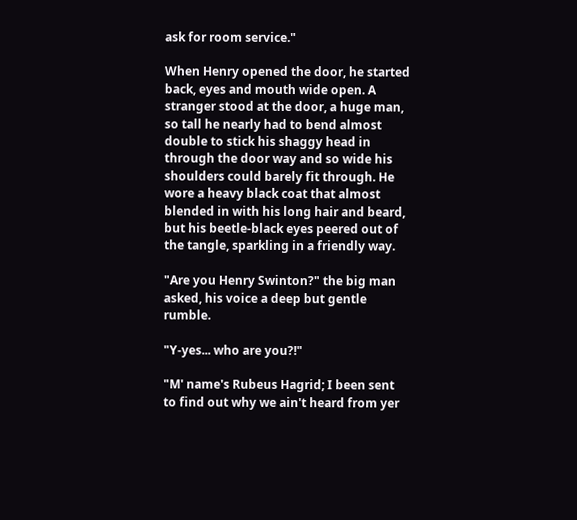ask for room service."

When Henry opened the door, he started back, eyes and mouth wide open. A stranger stood at the door, a huge man, so tall he nearly had to bend almost double to stick his shaggy head in through the door way and so wide his shoulders could barely fit through. He wore a heavy black coat that almost blended in with his long hair and beard, but his beetle-black eyes peered out of the tangle, sparkling in a friendly way.

"Are you Henry Swinton?" the big man asked, his voice a deep but gentle rumble.

"Y-yes... who are you?!"

"M' name's Rubeus Hagrid; I been sent to find out why we ain't heard from yer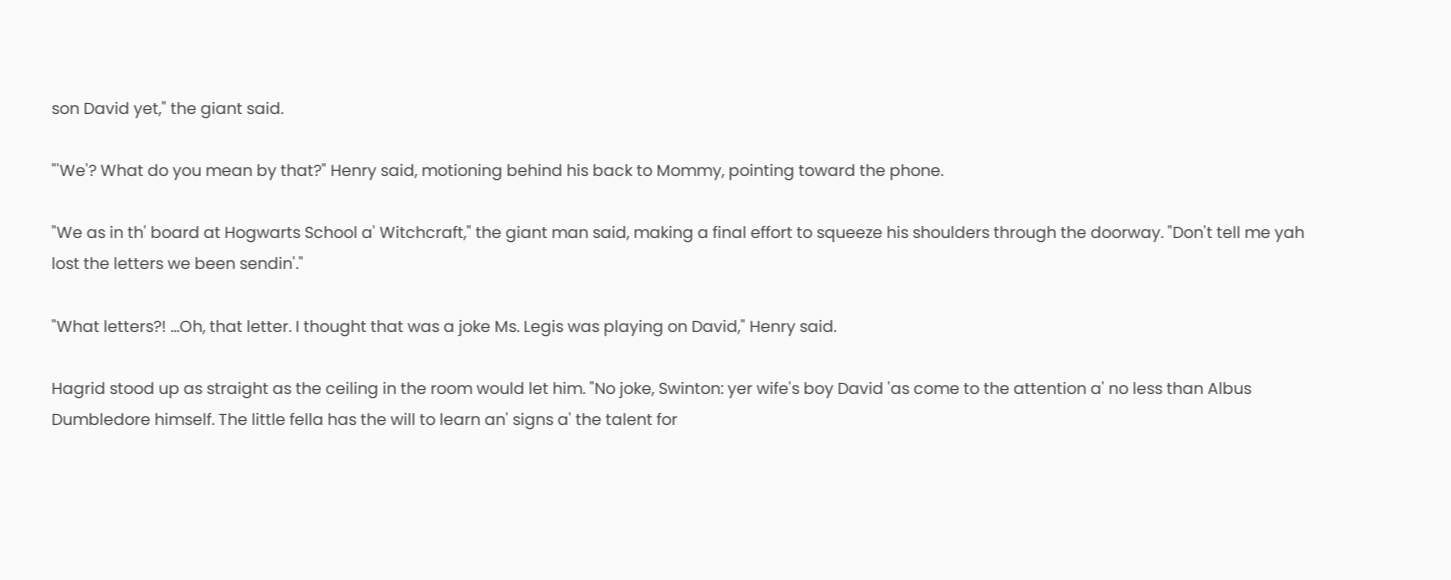son David yet," the giant said.

"'We'? What do you mean by that?" Henry said, motioning behind his back to Mommy, pointing toward the phone.

"We as in th' board at Hogwarts School a' Witchcraft," the giant man said, making a final effort to squeeze his shoulders through the doorway. "Don't tell me yah lost the letters we been sendin'."

"What letters?! ...Oh, that letter. I thought that was a joke Ms. Legis was playing on David," Henry said.

Hagrid stood up as straight as the ceiling in the room would let him. "No joke, Swinton: yer wife's boy David 'as come to the attention a' no less than Albus Dumbledore himself. The little fella has the will to learn an' signs a' the talent for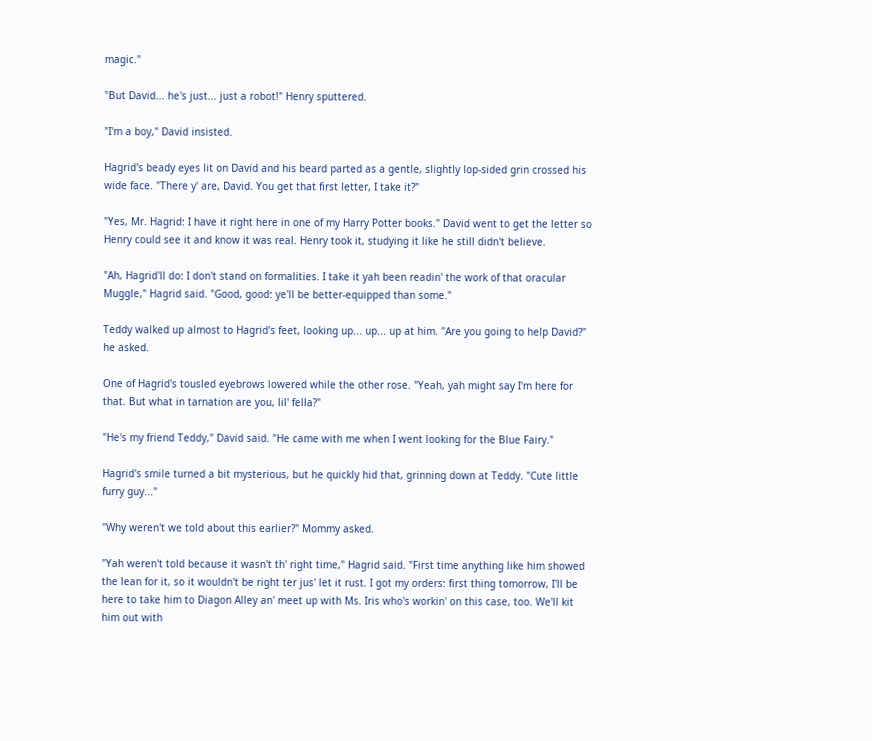magic."

"But David... he's just... just a robot!" Henry sputtered.

"I'm a boy," David insisted.

Hagrid's beady eyes lit on David and his beard parted as a gentle, slightly lop-sided grin crossed his wide face. "There y' are, David. You get that first letter, I take it?"

"Yes, Mr. Hagrid: I have it right here in one of my Harry Potter books." David went to get the letter so Henry could see it and know it was real. Henry took it, studying it like he still didn't believe.

"Ah, Hagrid'll do: I don't stand on formalities. I take it yah been readin' the work of that oracular Muggle," Hagrid said. "Good, good: ye'll be better-equipped than some."

Teddy walked up almost to Hagrid's feet, looking up... up... up at him. "Are you going to help David?" he asked.

One of Hagrid's tousled eyebrows lowered while the other rose. "Yeah, yah might say I'm here for that. But what in tarnation are you, lil' fella?"

"He's my friend Teddy," David said. "He came with me when I went looking for the Blue Fairy."

Hagrid's smile turned a bit mysterious, but he quickly hid that, grinning down at Teddy. "Cute little furry guy..."

"Why weren't we told about this earlier?" Mommy asked.

"Yah weren't told because it wasn't th' right time," Hagrid said. "First time anything like him showed the lean for it, so it wouldn't be right ter jus' let it rust. I got my orders: first thing tomorrow, I'll be here to take him to Diagon Alley an' meet up with Ms. Iris who's workin' on this case, too. We'll kit him out with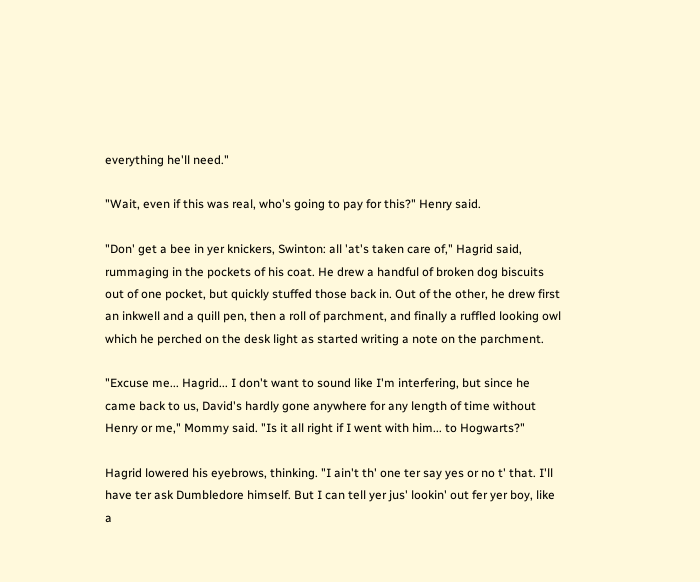everything he'll need."

"Wait, even if this was real, who's going to pay for this?" Henry said.

"Don' get a bee in yer knickers, Swinton: all 'at's taken care of," Hagrid said, rummaging in the pockets of his coat. He drew a handful of broken dog biscuits out of one pocket, but quickly stuffed those back in. Out of the other, he drew first an inkwell and a quill pen, then a roll of parchment, and finally a ruffled looking owl which he perched on the desk light as started writing a note on the parchment.

"Excuse me... Hagrid... I don't want to sound like I'm interfering, but since he came back to us, David's hardly gone anywhere for any length of time without Henry or me," Mommy said. "Is it all right if I went with him... to Hogwarts?"

Hagrid lowered his eyebrows, thinking. "I ain't th' one ter say yes or no t' that. I'll have ter ask Dumbledore himself. But I can tell yer jus' lookin' out fer yer boy, like a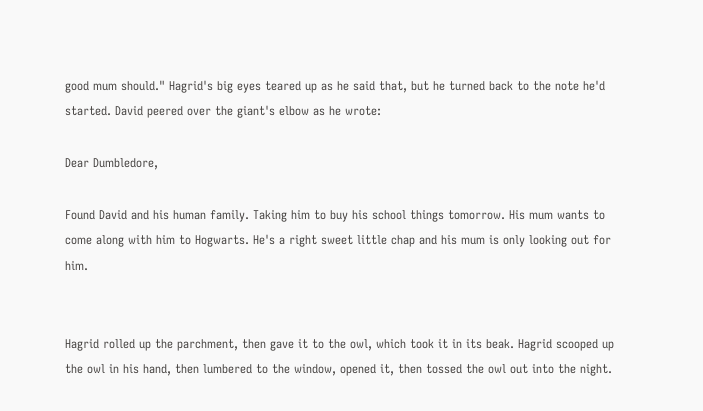good mum should." Hagrid's big eyes teared up as he said that, but he turned back to the note he'd started. David peered over the giant's elbow as he wrote:

Dear Dumbledore,

Found David and his human family. Taking him to buy his school things tomorrow. His mum wants to come along with him to Hogwarts. He's a right sweet little chap and his mum is only looking out for him.


Hagrid rolled up the parchment, then gave it to the owl, which took it in its beak. Hagrid scooped up the owl in his hand, then lumbered to the window, opened it, then tossed the owl out into the night.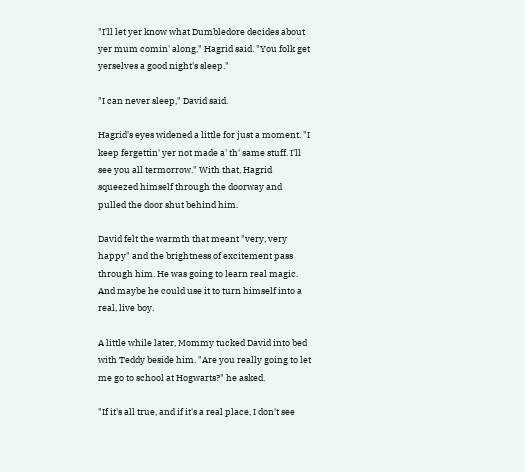"I'll let yer know what Dumbledore decides about yer mum comin' along," Hagrid said. "You folk get yerselves a good night's sleep."

"I can never sleep," David said.

Hagrid's eyes widened a little for just a moment. "I keep fergettin' yer not made a' th' same stuff. I'll see you all termorrow." With that, Hagrid squeezed himself through the doorway and pulled the door shut behind him.

David felt the warmth that meant "very, very happy" and the brightness of excitement pass through him. He was going to learn real magic. And maybe he could use it to turn himself into a real, live boy.

A little while later, Mommy tucked David into bed with Teddy beside him. "Are you really going to let me go to school at Hogwarts?" he asked.

"If it's all true, and if it's a real place, I don't see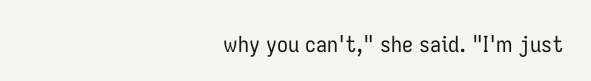why you can't," she said. "I'm just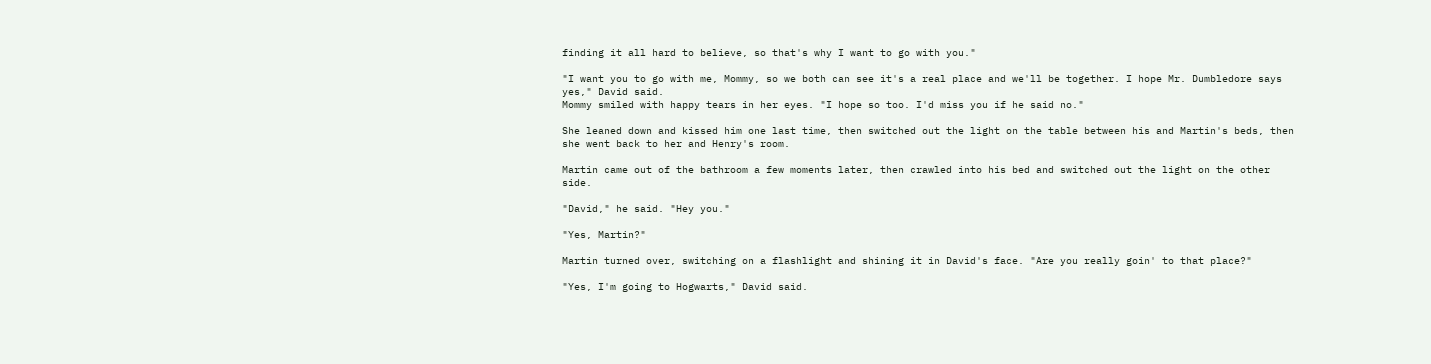finding it all hard to believe, so that's why I want to go with you."

"I want you to go with me, Mommy, so we both can see it's a real place and we'll be together. I hope Mr. Dumbledore says yes," David said.
Mommy smiled with happy tears in her eyes. "I hope so too. I'd miss you if he said no."

She leaned down and kissed him one last time, then switched out the light on the table between his and Martin's beds, then she went back to her and Henry's room.

Martin came out of the bathroom a few moments later, then crawled into his bed and switched out the light on the other side.

"David," he said. "Hey you."

"Yes, Martin?"

Martin turned over, switching on a flashlight and shining it in David's face. "Are you really goin' to that place?"

"Yes, I'm going to Hogwarts," David said.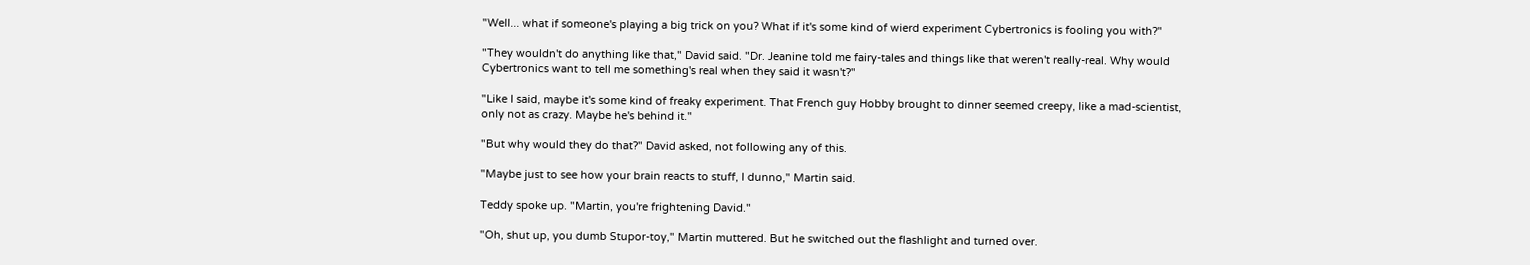"Well... what if someone's playing a big trick on you? What if it's some kind of wierd experiment Cybertronics is fooling you with?"

"They wouldn't do anything like that," David said. "Dr. Jeanine told me fairy-tales and things like that weren't really-real. Why would Cybertronics want to tell me something's real when they said it wasn't?"

"Like I said, maybe it's some kind of freaky experiment. That French guy Hobby brought to dinner seemed creepy, like a mad-scientist, only not as crazy. Maybe he's behind it."

"But why would they do that?" David asked, not following any of this.

"Maybe just to see how your brain reacts to stuff, I dunno," Martin said.

Teddy spoke up. "Martin, you're frightening David."

"Oh, shut up, you dumb Stupor-toy," Martin muttered. But he switched out the flashlight and turned over.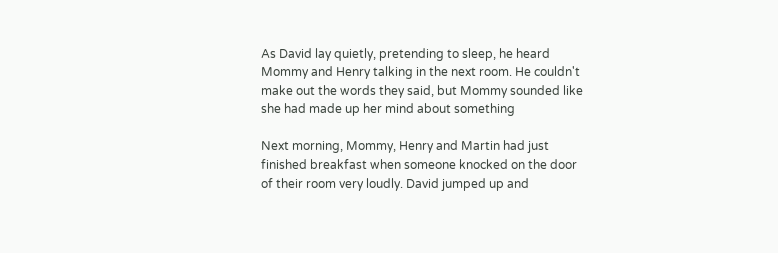As David lay quietly, pretending to sleep, he heard Mommy and Henry talking in the next room. He couldn't make out the words they said, but Mommy sounded like she had made up her mind about something

Next morning, Mommy, Henry and Martin had just finished breakfast when someone knocked on the door of their room very loudly. David jumped up and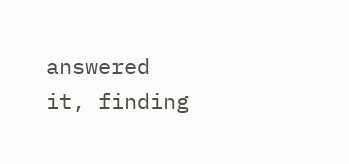answered it, finding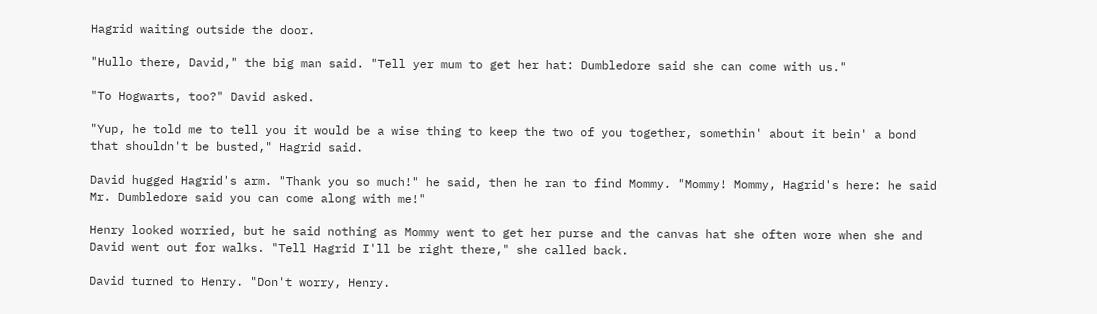Hagrid waiting outside the door.

"Hullo there, David," the big man said. "Tell yer mum to get her hat: Dumbledore said she can come with us."

"To Hogwarts, too?" David asked.

"Yup, he told me to tell you it would be a wise thing to keep the two of you together, somethin' about it bein' a bond that shouldn't be busted," Hagrid said.

David hugged Hagrid's arm. "Thank you so much!" he said, then he ran to find Mommy. "Mommy! Mommy, Hagrid's here: he said Mr. Dumbledore said you can come along with me!"

Henry looked worried, but he said nothing as Mommy went to get her purse and the canvas hat she often wore when she and David went out for walks. "Tell Hagrid I'll be right there," she called back.

David turned to Henry. "Don't worry, Henry.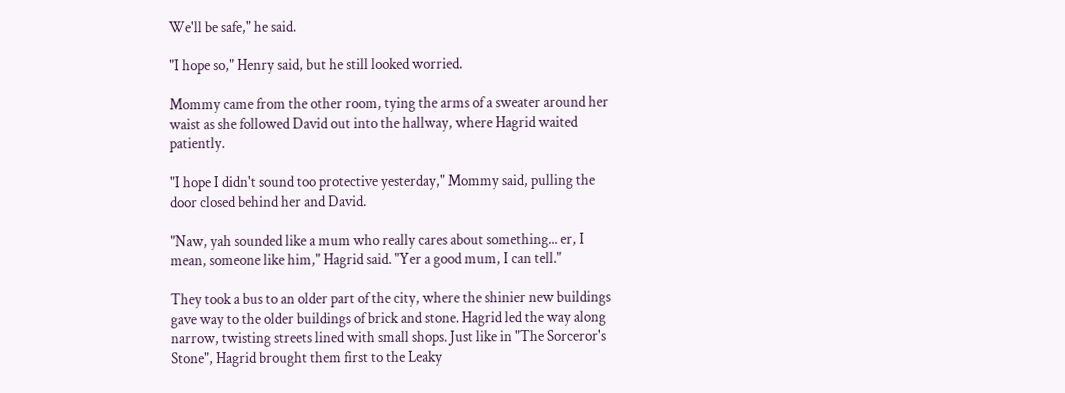We'll be safe," he said.

"I hope so," Henry said, but he still looked worried.

Mommy came from the other room, tying the arms of a sweater around her waist as she followed David out into the hallway, where Hagrid waited patiently.

"I hope I didn't sound too protective yesterday," Mommy said, pulling the door closed behind her and David.

"Naw, yah sounded like a mum who really cares about something... er, I mean, someone like him," Hagrid said. "Yer a good mum, I can tell."

They took a bus to an older part of the city, where the shinier new buildings gave way to the older buildings of brick and stone. Hagrid led the way along narrow, twisting streets lined with small shops. Just like in "The Sorceror's Stone", Hagrid brought them first to the Leaky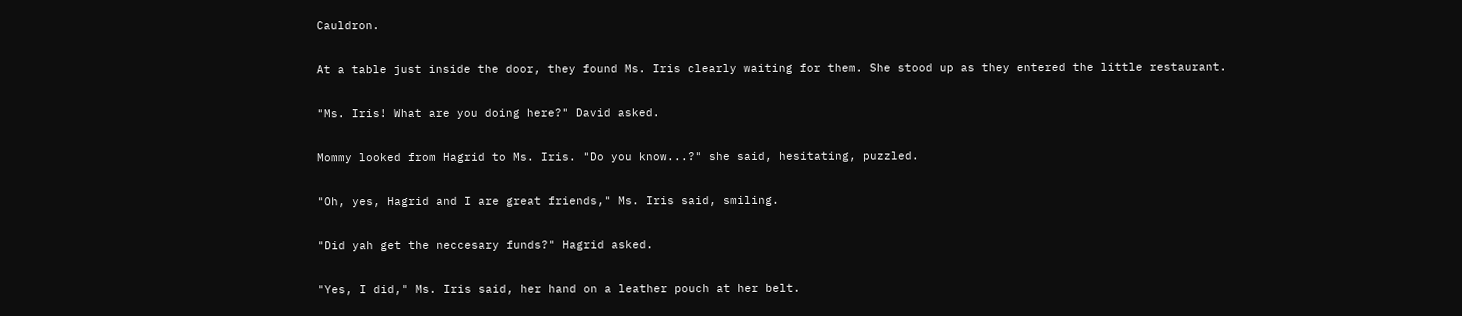Cauldron.

At a table just inside the door, they found Ms. Iris clearly waiting for them. She stood up as they entered the little restaurant.

"Ms. Iris! What are you doing here?" David asked.

Mommy looked from Hagrid to Ms. Iris. "Do you know...?" she said, hesitating, puzzled.

"Oh, yes, Hagrid and I are great friends," Ms. Iris said, smiling.

"Did yah get the neccesary funds?" Hagrid asked.

"Yes, I did," Ms. Iris said, her hand on a leather pouch at her belt.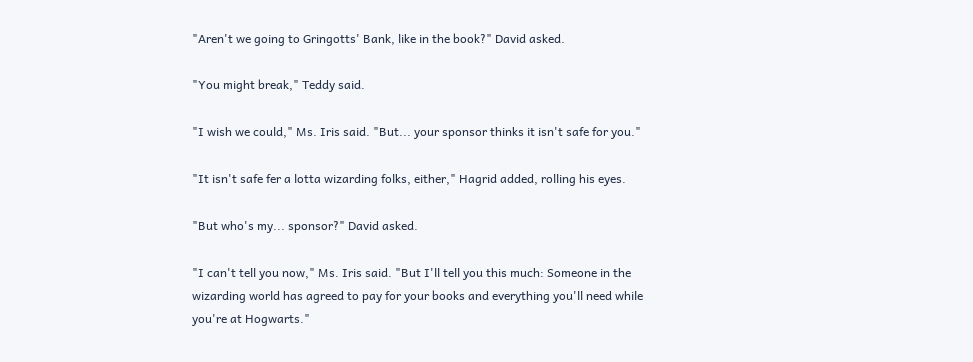"Aren't we going to Gringotts' Bank, like in the book?" David asked.

"You might break," Teddy said.

"I wish we could," Ms. Iris said. "But... your sponsor thinks it isn't safe for you."

"It isn't safe fer a lotta wizarding folks, either," Hagrid added, rolling his eyes.

"But who's my... sponsor?" David asked.

"I can't tell you now," Ms. Iris said. "But I'll tell you this much: Someone in the wizarding world has agreed to pay for your books and everything you'll need while you're at Hogwarts."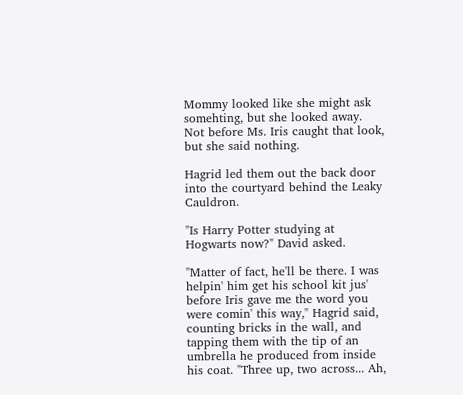Mommy looked like she might ask somehting, but she looked away. Not before Ms. Iris caught that look, but she said nothing.

Hagrid led them out the back door into the courtyard behind the Leaky Cauldron.

"Is Harry Potter studying at Hogwarts now?" David asked.

"Matter of fact, he'll be there. I was helpin' him get his school kit jus' before Iris gave me the word you were comin' this way," Hagrid said, counting bricks in the wall, and tapping them with the tip of an umbrella he produced from inside his coat. "Three up, two across... Ah,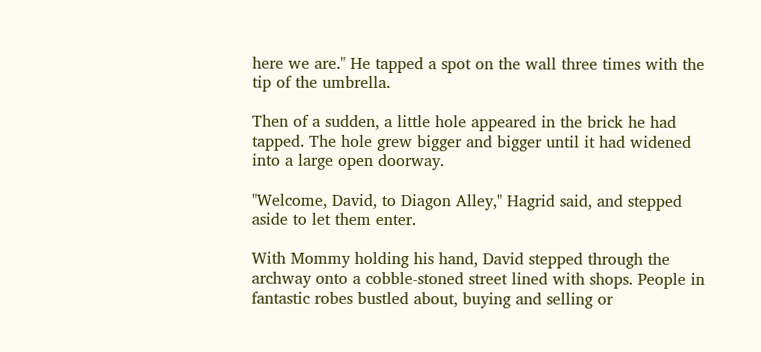here we are." He tapped a spot on the wall three times with the tip of the umbrella.

Then of a sudden, a little hole appeared in the brick he had tapped. The hole grew bigger and bigger until it had widened into a large open doorway.

"Welcome, David, to Diagon Alley," Hagrid said, and stepped aside to let them enter.

With Mommy holding his hand, David stepped through the archway onto a cobble-stoned street lined with shops. People in fantastic robes bustled about, buying and selling or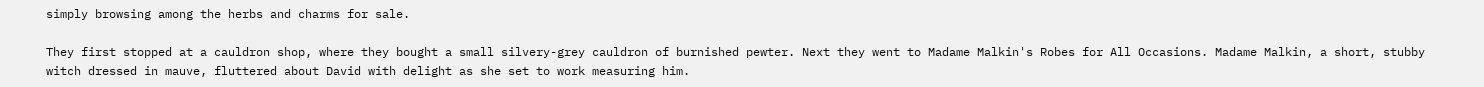simply browsing among the herbs and charms for sale.

They first stopped at a cauldron shop, where they bought a small silvery-grey cauldron of burnished pewter. Next they went to Madame Malkin's Robes for All Occasions. Madame Malkin, a short, stubby witch dressed in mauve, fluttered about David with delight as she set to work measuring him.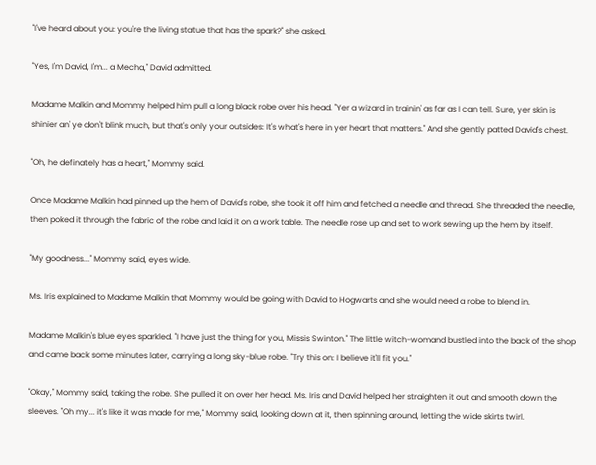"I've heard about you: you're the living statue that has the spark?" she asked.

"Yes, I'm David, I'm... a Mecha," David admitted.

Madame Malkin and Mommy helped him pull a long black robe over his head. "Yer a wizard in trainin' as far as I can tell. Sure, yer skin is shinier an' ye don't blink much, but that's only your outsides: It's what's here in yer heart that matters." And she gently patted David's chest.

"Oh, he definately has a heart," Mommy said.

Once Madame Malkin had pinned up the hem of David's robe, she took it off him and fetched a needle and thread. She threaded the needle, then poked it through the fabric of the robe and laid it on a work table. The needle rose up and set to work sewing up the hem by itself.

"My goodness..." Mommy said, eyes wide.

Ms. Iris explained to Madame Malkin that Mommy would be going with David to Hogwarts and she would need a robe to blend in.

Madame Malkin's blue eyes sparkled. "I have just the thing for you, Missis Swinton." The little witch-womand bustled into the back of the shop and came back some minutes later, carrying a long sky-blue robe. "Try this on: I believe it'll fit you."

"Okay," Mommy said, taking the robe. She pulled it on over her head. Ms. Iris and David helped her straighten it out and smooth down the sleeves. "Oh my... it's like it was made for me," Mommy said, looking down at it, then spinning around, letting the wide skirts twirl.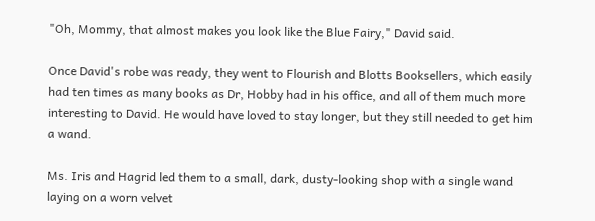"Oh, Mommy, that almost makes you look like the Blue Fairy," David said.

Once David's robe was ready, they went to Flourish and Blotts Booksellers, which easily had ten times as many books as Dr, Hobby had in his office, and all of them much more interesting to David. He would have loved to stay longer, but they still needed to get him a wand.

Ms. Iris and Hagrid led them to a small, dark, dusty-looking shop with a single wand laying on a worn velvet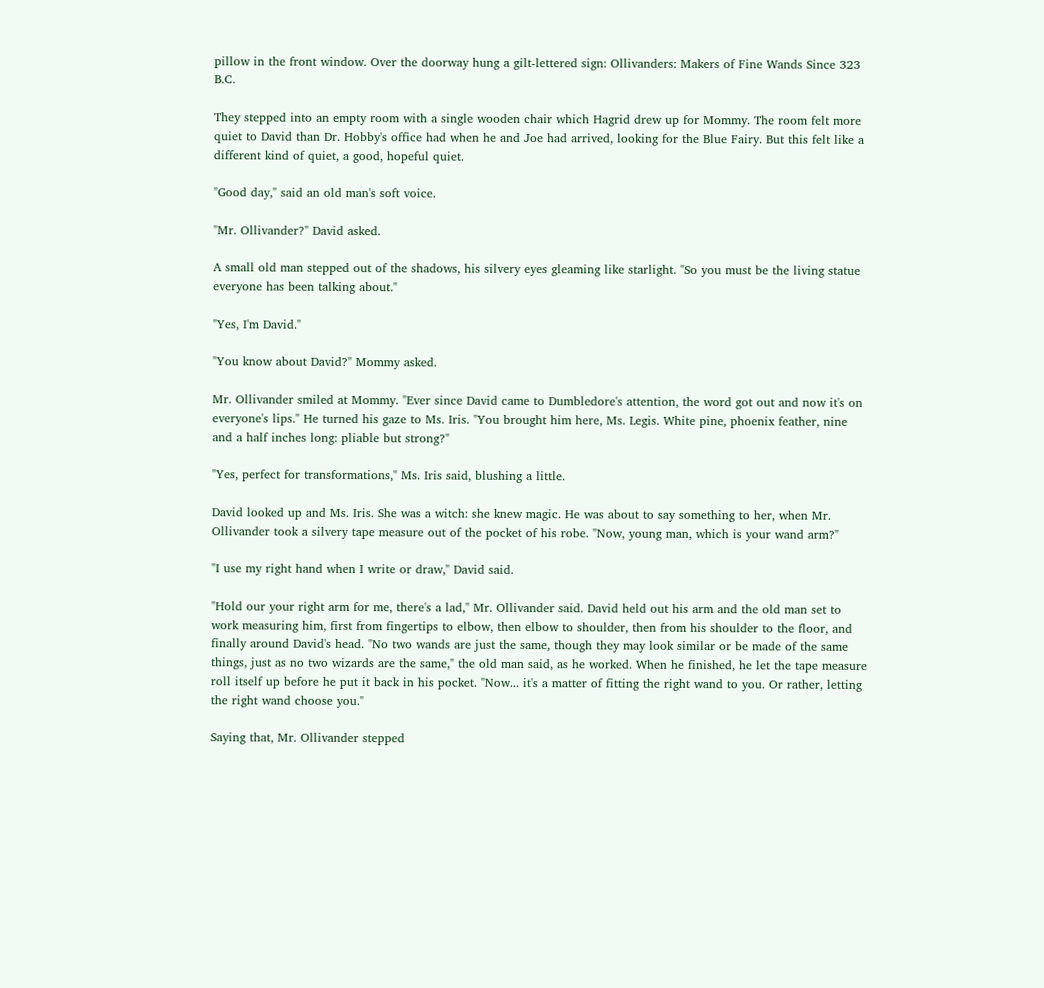pillow in the front window. Over the doorway hung a gilt-lettered sign: Ollivanders: Makers of Fine Wands Since 323 B.C.

They stepped into an empty room with a single wooden chair which Hagrid drew up for Mommy. The room felt more quiet to David than Dr. Hobby's office had when he and Joe had arrived, looking for the Blue Fairy. But this felt like a different kind of quiet, a good, hopeful quiet.

"Good day," said an old man's soft voice.

"Mr. Ollivander?" David asked.

A small old man stepped out of the shadows, his silvery eyes gleaming like starlight. "So you must be the living statue everyone has been talking about."

"Yes, I'm David."

"You know about David?" Mommy asked.

Mr. Ollivander smiled at Mommy. "Ever since David came to Dumbledore's attention, the word got out and now it's on everyone's lips." He turned his gaze to Ms. Iris. "You brought him here, Ms. Legis. White pine, phoenix feather, nine and a half inches long: pliable but strong?"

"Yes, perfect for transformations," Ms. Iris said, blushing a little.

David looked up and Ms. Iris. She was a witch: she knew magic. He was about to say something to her, when Mr. Ollivander took a silvery tape measure out of the pocket of his robe. "Now, young man, which is your wand arm?"

"I use my right hand when I write or draw," David said.

"Hold our your right arm for me, there's a lad," Mr. Ollivander said. David held out his arm and the old man set to work measuring him, first from fingertips to elbow, then elbow to shoulder, then from his shoulder to the floor, and finally around David's head. "No two wands are just the same, though they may look similar or be made of the same things, just as no two wizards are the same," the old man said, as he worked. When he finished, he let the tape measure roll itself up before he put it back in his pocket. "Now... it's a matter of fitting the right wand to you. Or rather, letting the right wand choose you."

Saying that, Mr. Ollivander stepped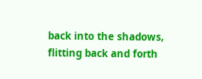back into the shadows, flitting back and forth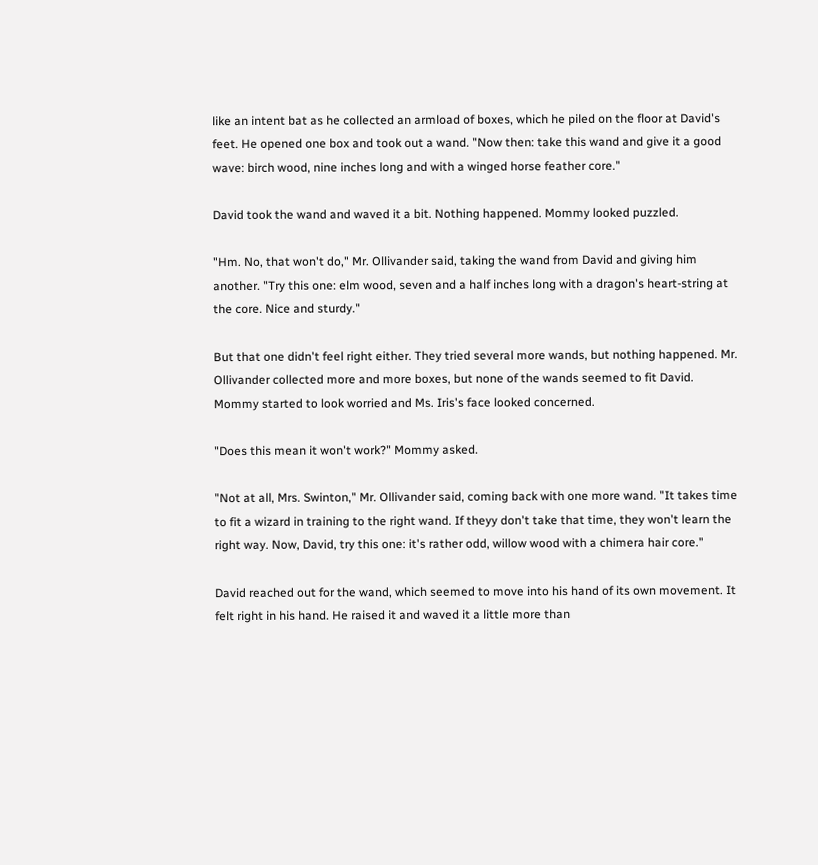like an intent bat as he collected an armload of boxes, which he piled on the floor at David's feet. He opened one box and took out a wand. "Now then: take this wand and give it a good wave: birch wood, nine inches long and with a winged horse feather core."

David took the wand and waved it a bit. Nothing happened. Mommy looked puzzled.

"Hm. No, that won't do," Mr. Ollivander said, taking the wand from David and giving him another. "Try this one: elm wood, seven and a half inches long with a dragon's heart-string at the core. Nice and sturdy."

But that one didn't feel right either. They tried several more wands, but nothing happened. Mr. Ollivander collected more and more boxes, but none of the wands seemed to fit David. Mommy started to look worried and Ms. Iris's face looked concerned.

"Does this mean it won't work?" Mommy asked.

"Not at all, Mrs. Swinton," Mr. Ollivander said, coming back with one more wand. "It takes time to fit a wizard in training to the right wand. If theyy don't take that time, they won't learn the right way. Now, David, try this one: it's rather odd, willow wood with a chimera hair core."

David reached out for the wand, which seemed to move into his hand of its own movement. It felt right in his hand. He raised it and waved it a little more than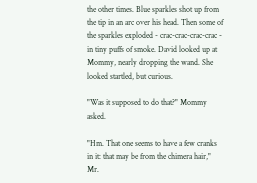the other times. Blue sparkles shot up from the tip in an arc over his head. Then some of the sparkles exploded - crac-crac-crac-crac - in tiny puffs of smoke. David looked up at Mommy, nearly dropping the wand. She looked startled, but curious.

"Was it supposed to do that?" Mommy asked.

"Hm. That one seems to have a few cranks in it: that may be from the chimera hair," Mr.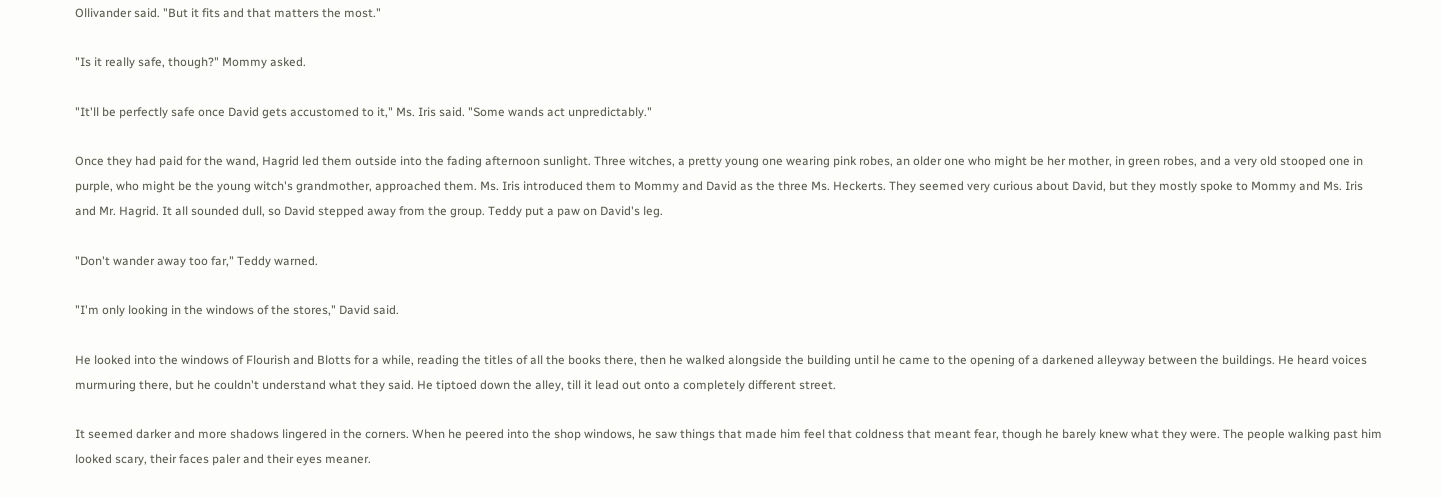Ollivander said. "But it fits and that matters the most."

"Is it really safe, though?" Mommy asked.

"It'll be perfectly safe once David gets accustomed to it," Ms. Iris said. "Some wands act unpredictably."

Once they had paid for the wand, Hagrid led them outside into the fading afternoon sunlight. Three witches, a pretty young one wearing pink robes, an older one who might be her mother, in green robes, and a very old stooped one in purple, who might be the young witch's grandmother, approached them. Ms. Iris introduced them to Mommy and David as the three Ms. Heckerts. They seemed very curious about David, but they mostly spoke to Mommy and Ms. Iris and Mr. Hagrid. It all sounded dull, so David stepped away from the group. Teddy put a paw on David's leg.

"Don't wander away too far," Teddy warned.

"I'm only looking in the windows of the stores," David said.

He looked into the windows of Flourish and Blotts for a while, reading the titles of all the books there, then he walked alongside the building until he came to the opening of a darkened alleyway between the buildings. He heard voices murmuring there, but he couldn't understand what they said. He tiptoed down the alley, till it lead out onto a completely different street.

It seemed darker and more shadows lingered in the corners. When he peered into the shop windows, he saw things that made him feel that coldness that meant fear, though he barely knew what they were. The people walking past him looked scary, their faces paler and their eyes meaner.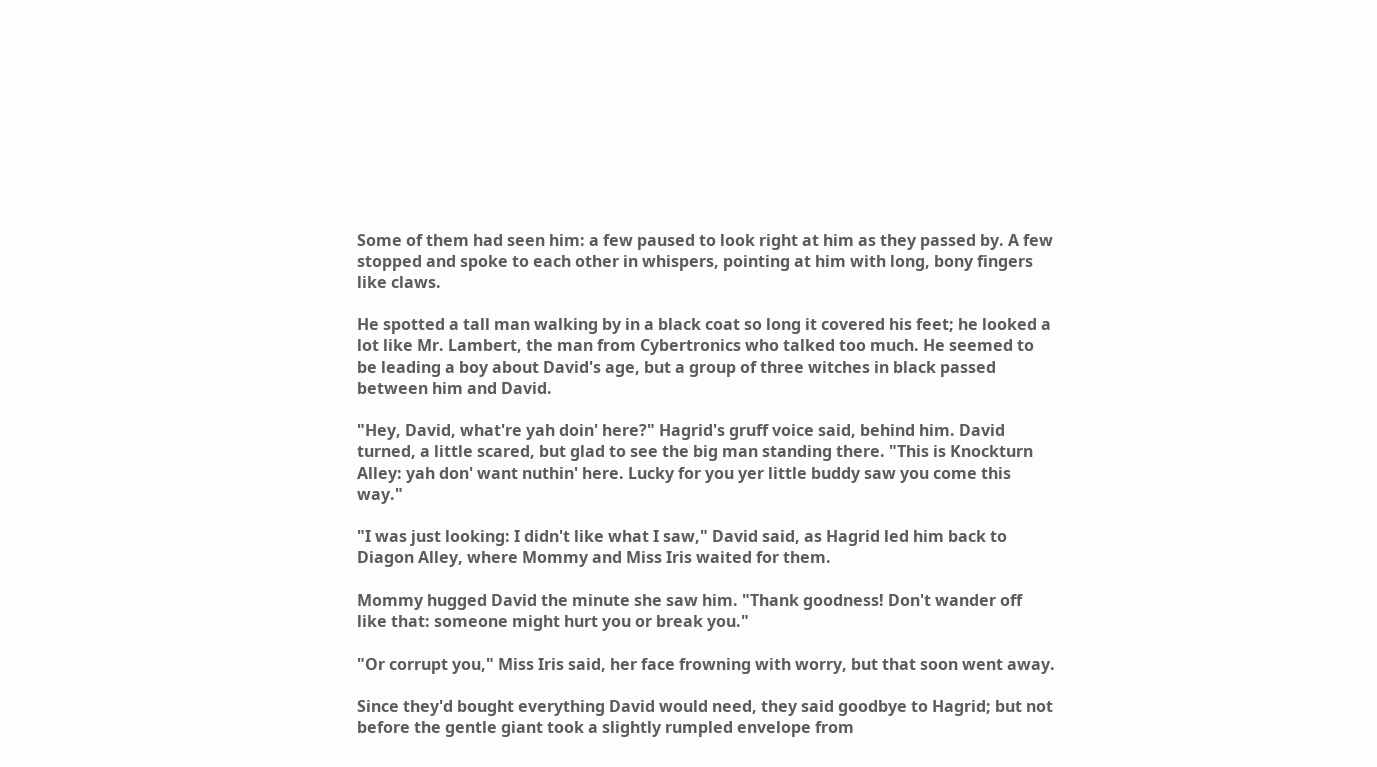Some of them had seen him: a few paused to look right at him as they passed by. A few stopped and spoke to each other in whispers, pointing at him with long, bony fingers like claws.

He spotted a tall man walking by in a black coat so long it covered his feet; he looked a lot like Mr. Lambert, the man from Cybertronics who talked too much. He seemed to be leading a boy about David's age, but a group of three witches in black passed between him and David.

"Hey, David, what're yah doin' here?" Hagrid's gruff voice said, behind him. David turned, a little scared, but glad to see the big man standing there. "This is Knockturn Alley: yah don' want nuthin' here. Lucky for you yer little buddy saw you come this way."

"I was just looking: I didn't like what I saw," David said, as Hagrid led him back to Diagon Alley, where Mommy and Miss Iris waited for them.

Mommy hugged David the minute she saw him. "Thank goodness! Don't wander off like that: someone might hurt you or break you."

"Or corrupt you," Miss Iris said, her face frowning with worry, but that soon went away.

Since they'd bought everything David would need, they said goodbye to Hagrid; but not before the gentle giant took a slightly rumpled envelope from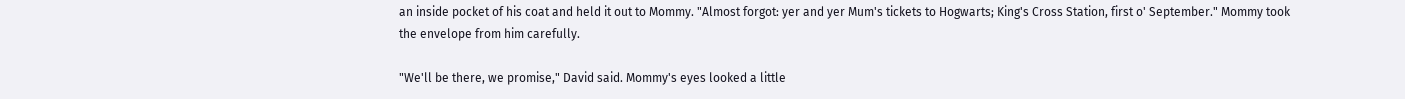an inside pocket of his coat and held it out to Mommy. "Almost forgot: yer and yer Mum's tickets to Hogwarts; King's Cross Station, first o' September." Mommy took the envelope from him carefully.

"We'll be there, we promise," David said. Mommy's eyes looked a little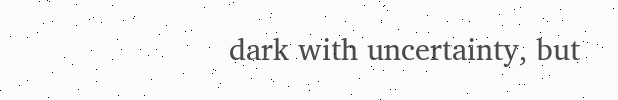dark with uncertainty, but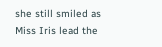she still smiled as Miss Iris lead the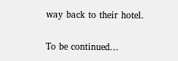way back to their hotel.

To be continued...